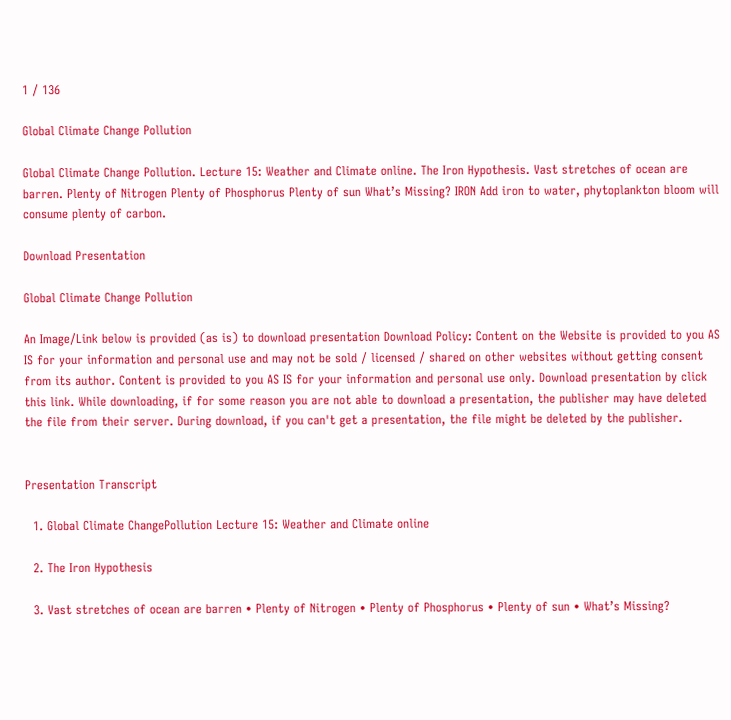1 / 136

Global Climate Change Pollution

Global Climate Change Pollution. Lecture 15: Weather and Climate online. The Iron Hypothesis. Vast stretches of ocean are barren. Plenty of Nitrogen Plenty of Phosphorus Plenty of sun What’s Missing? IRON Add iron to water, phytoplankton bloom will consume plenty of carbon.

Download Presentation

Global Climate Change Pollution

An Image/Link below is provided (as is) to download presentation Download Policy: Content on the Website is provided to you AS IS for your information and personal use and may not be sold / licensed / shared on other websites without getting consent from its author. Content is provided to you AS IS for your information and personal use only. Download presentation by click this link. While downloading, if for some reason you are not able to download a presentation, the publisher may have deleted the file from their server. During download, if you can't get a presentation, the file might be deleted by the publisher.


Presentation Transcript

  1. Global Climate ChangePollution Lecture 15: Weather and Climate online

  2. The Iron Hypothesis

  3. Vast stretches of ocean are barren • Plenty of Nitrogen • Plenty of Phosphorus • Plenty of sun • What’s Missing?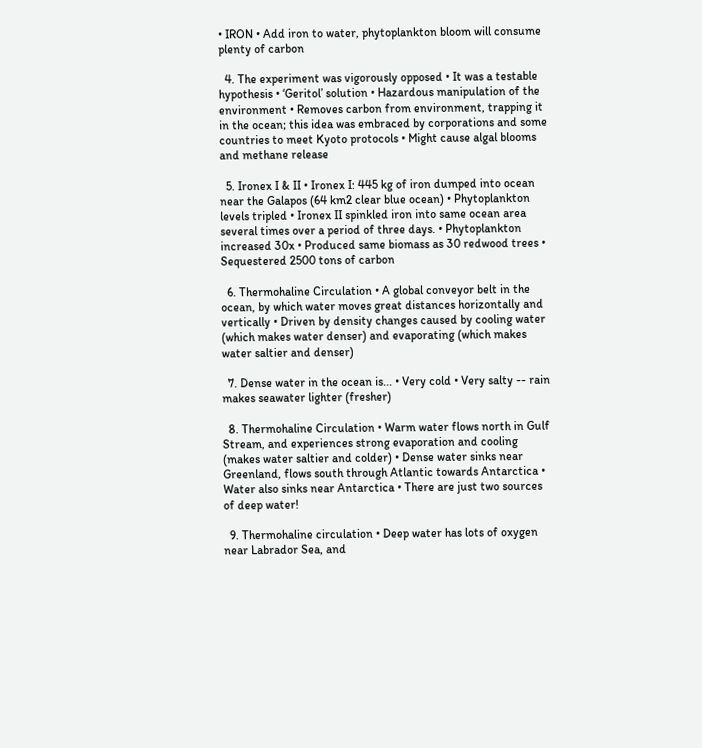• IRON • Add iron to water, phytoplankton bloom will consume plenty of carbon

  4. The experiment was vigorously opposed • It was a testable hypothesis • ‘Geritol’ solution • Hazardous manipulation of the environment • Removes carbon from environment, trapping it in the ocean; this idea was embraced by corporations and some countries to meet Kyoto protocols • Might cause algal blooms and methane release

  5. Ironex I & II • Ironex I: 445 kg of iron dumped into ocean near the Galapos (64 km2 clear blue ocean) • Phytoplankton levels tripled • Ironex II spinkled iron into same ocean area several times over a period of three days. • Phytoplankton increased 30x • Produced same biomass as 30 redwood trees • Sequestered 2500 tons of carbon

  6. Thermohaline Circulation • A global conveyor belt in the ocean, by which water moves great distances horizontally and vertically • Driven by density changes caused by cooling water (which makes water denser) and evaporating (which makes water saltier and denser)

  7. Dense water in the ocean is... • Very cold • Very salty -- rain makes seawater lighter (fresher)

  8. Thermohaline Circulation • Warm water flows north in Gulf Stream, and experiences strong evaporation and cooling (makes water saltier and colder) • Dense water sinks near Greenland, flows south through Atlantic towards Antarctica • Water also sinks near Antarctica • There are just two sources of deep water!

  9. Thermohaline circulation • Deep water has lots of oxygen near Labrador Sea, and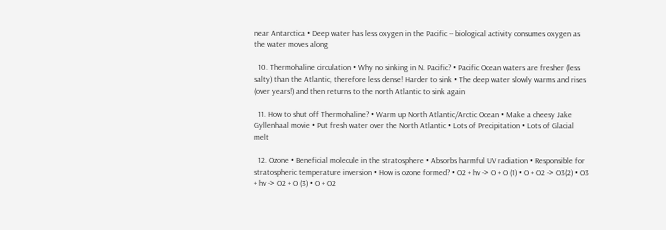near Antarctica • Deep water has less oxygen in the Pacific -- biological activity consumes oxygen as the water moves along

  10. Thermohaline circulation • Why no sinking in N. Pacific? • Pacific Ocean waters are fresher (less salty) than the Atlantic, therefore less dense! Harder to sink • The deep water slowly warms and rises (over years!) and then returns to the north Atlantic to sink again

  11. How to shut off Thermohaline? • Warm up North Atlantic/Arctic Ocean • Make a cheesy Jake Gyllenhaal movie • Put fresh water over the North Atlantic • Lots of Precipitation • Lots of Glacial melt

  12. Ozone • Beneficial molecule in the stratosphere • Absorbs harmful UV radiation • Responsible for stratospheric temperature inversion • How is ozone formed? • O2 + hv -> O + O (1) • O + O2 -> O3(2) • O3 + hv -> O2 + O (3) • O + O2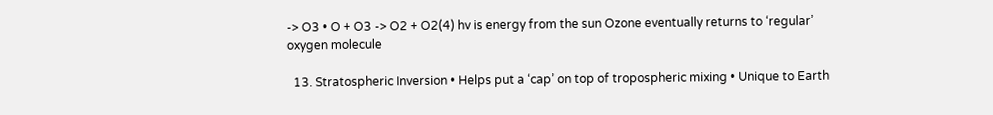-> O3 • O + O3 -> O2 + O2(4) hv is energy from the sun Ozone eventually returns to ‘regular’ oxygen molecule

  13. Stratospheric Inversion • Helps put a ‘cap’ on top of tropospheric mixing • Unique to Earth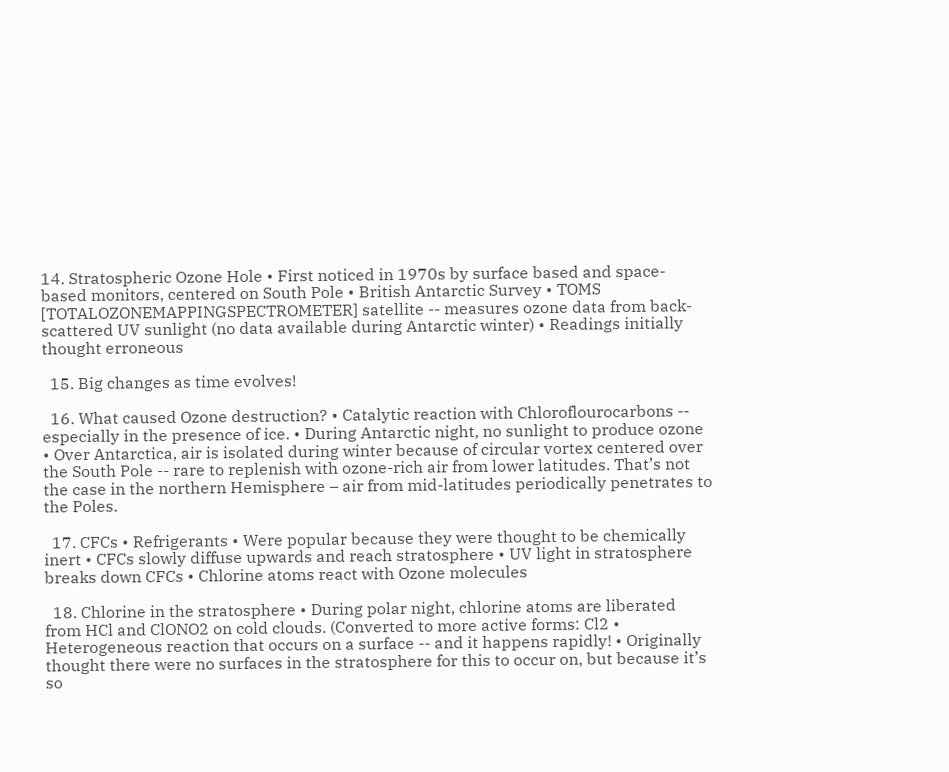14. Stratospheric Ozone Hole • First noticed in 1970s by surface based and space-based monitors, centered on South Pole • British Antarctic Survey • TOMS [TOTALOZONEMAPPINGSPECTROMETER] satellite -- measures ozone data from back-scattered UV sunlight (no data available during Antarctic winter) • Readings initially thought erroneous

  15. Big changes as time evolves!

  16. What caused Ozone destruction? • Catalytic reaction with Chloroflourocarbons -- especially in the presence of ice. • During Antarctic night, no sunlight to produce ozone • Over Antarctica, air is isolated during winter because of circular vortex centered over the South Pole -- rare to replenish with ozone-rich air from lower latitudes. That’s not the case in the northern Hemisphere – air from mid-latitudes periodically penetrates to the Poles.

  17. CFCs • Refrigerants • Were popular because they were thought to be chemically inert • CFCs slowly diffuse upwards and reach stratosphere • UV light in stratosphere breaks down CFCs • Chlorine atoms react with Ozone molecules

  18. Chlorine in the stratosphere • During polar night, chlorine atoms are liberated from HCl and ClONO2 on cold clouds. (Converted to more active forms: Cl2 • Heterogeneous reaction that occurs on a surface -- and it happens rapidly! • Originally thought there were no surfaces in the stratosphere for this to occur on, but because it’s so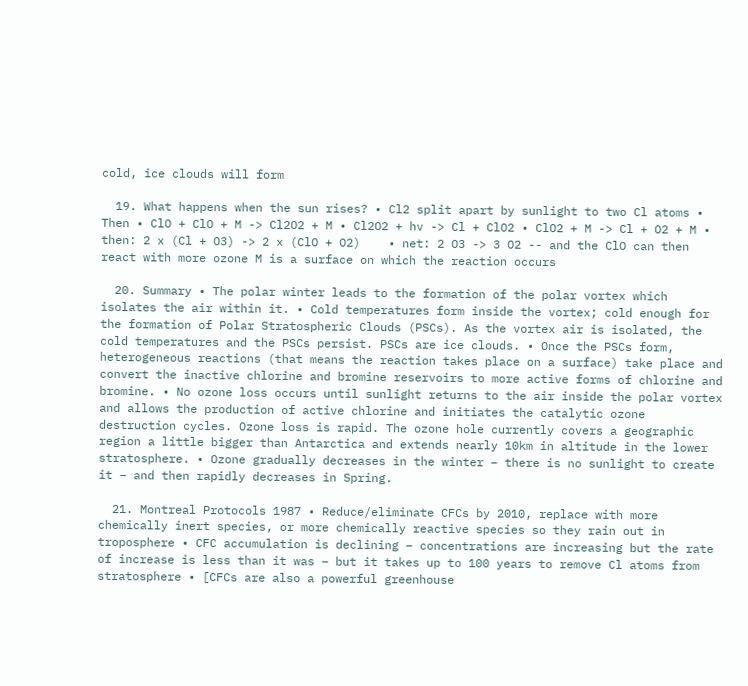cold, ice clouds will form

  19. What happens when the sun rises? • Cl2 split apart by sunlight to two Cl atoms • Then • ClO + ClO + M -> Cl2O2 + M • Cl2O2 + hv -> Cl + ClO2 • ClO2 + M -> Cl + O2 + M • then: 2 x (Cl + O3) -> 2 x (ClO + O2)    • net: 2 O3 -> 3 O2 -- and the ClO can then react with more ozone M is a surface on which the reaction occurs

  20. Summary • The polar winter leads to the formation of the polar vortex which isolates the air within it. • Cold temperatures form inside the vortex; cold enough for the formation of Polar Stratospheric Clouds (PSCs). As the vortex air is isolated, the cold temperatures and the PSCs persist. PSCs are ice clouds. • Once the PSCs form, heterogeneous reactions (that means the reaction takes place on a surface) take place and convert the inactive chlorine and bromine reservoirs to more active forms of chlorine and bromine. • No ozone loss occurs until sunlight returns to the air inside the polar vortex and allows the production of active chlorine and initiates the catalytic ozone destruction cycles. Ozone loss is rapid. The ozone hole currently covers a geographic region a little bigger than Antarctica and extends nearly 10km in altitude in the lower stratosphere. • Ozone gradually decreases in the winter – there is no sunlight to create it – and then rapidly decreases in Spring.

  21. Montreal Protocols 1987 • Reduce/eliminate CFCs by 2010, replace with more chemically inert species, or more chemically reactive species so they rain out in troposphere • CFC accumulation is declining – concentrations are increasing but the rate of increase is less than it was – but it takes up to 100 years to remove Cl atoms from stratosphere • [CFCs are also a powerful greenhouse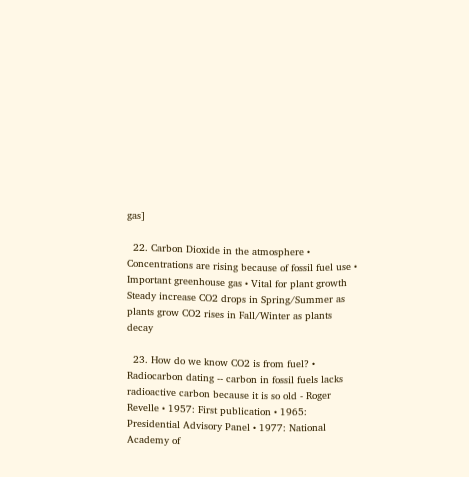gas]

  22. Carbon Dioxide in the atmosphere • Concentrations are rising because of fossil fuel use • Important greenhouse gas • Vital for plant growth Steady increase CO2 drops in Spring/Summer as plants grow CO2 rises in Fall/Winter as plants decay

  23. How do we know CO2 is from fuel? • Radiocarbon dating -- carbon in fossil fuels lacks radioactive carbon because it is so old - Roger Revelle • 1957: First publication • 1965: Presidential Advisory Panel • 1977: National Academy of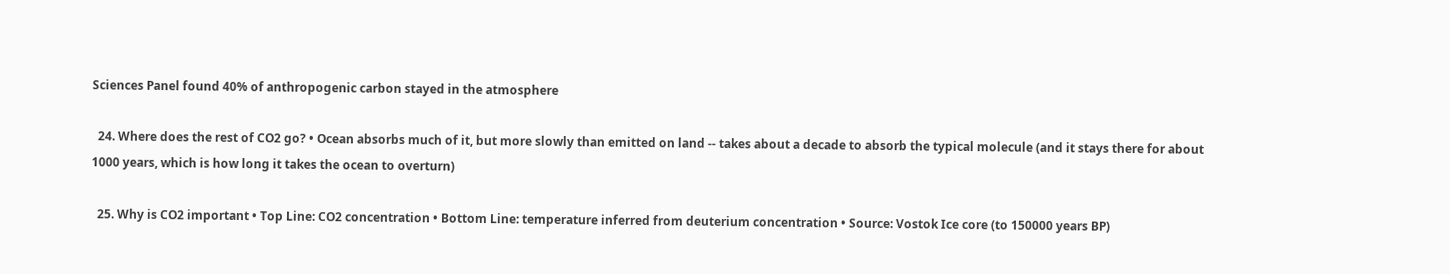Sciences Panel found 40% of anthropogenic carbon stayed in the atmosphere

  24. Where does the rest of CO2 go? • Ocean absorbs much of it, but more slowly than emitted on land -- takes about a decade to absorb the typical molecule (and it stays there for about 1000 years, which is how long it takes the ocean to overturn)

  25. Why is CO2 important • Top Line: CO2 concentration • Bottom Line: temperature inferred from deuterium concentration • Source: Vostok Ice core (to 150000 years BP)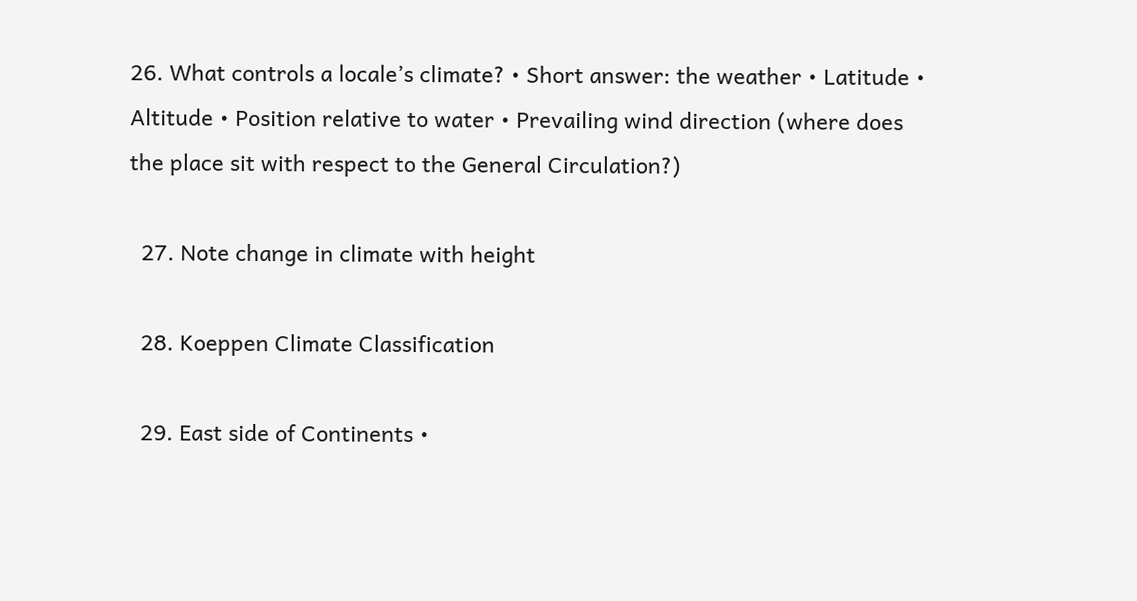26. What controls a locale’s climate? • Short answer: the weather • Latitude • Altitude • Position relative to water • Prevailing wind direction (where does the place sit with respect to the General Circulation?)

  27. Note change in climate with height

  28. Koeppen Climate Classification

  29. East side of Continents •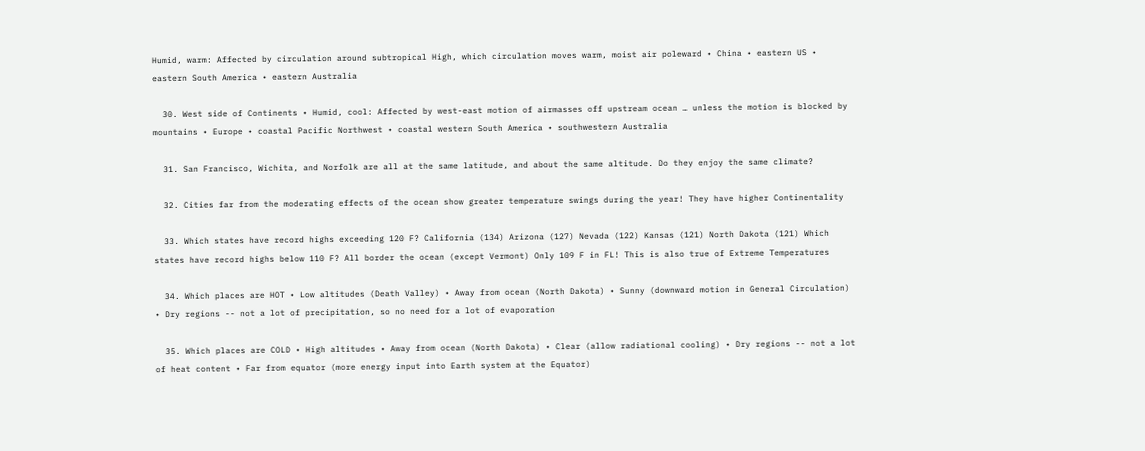Humid, warm: Affected by circulation around subtropical High, which circulation moves warm, moist air poleward • China • eastern US • eastern South America • eastern Australia

  30. West side of Continents • Humid, cool: Affected by west-east motion of airmasses off upstream ocean … unless the motion is blocked by mountains • Europe • coastal Pacific Northwest • coastal western South America • southwestern Australia

  31. San Francisco, Wichita, and Norfolk are all at the same latitude, and about the same altitude. Do they enjoy the same climate?

  32. Cities far from the moderating effects of the ocean show greater temperature swings during the year! They have higher Continentality

  33. Which states have record highs exceeding 120 F? California (134) Arizona (127) Nevada (122) Kansas (121) North Dakota (121) Which states have record highs below 110 F? All border the ocean (except Vermont) Only 109 F in FL! This is also true of Extreme Temperatures

  34. Which places are HOT • Low altitudes (Death Valley) • Away from ocean (North Dakota) • Sunny (downward motion in General Circulation) • Dry regions -- not a lot of precipitation, so no need for a lot of evaporation

  35. Which places are COLD • High altitudes • Away from ocean (North Dakota) • Clear (allow radiational cooling) • Dry regions -- not a lot of heat content • Far from equator (more energy input into Earth system at the Equator)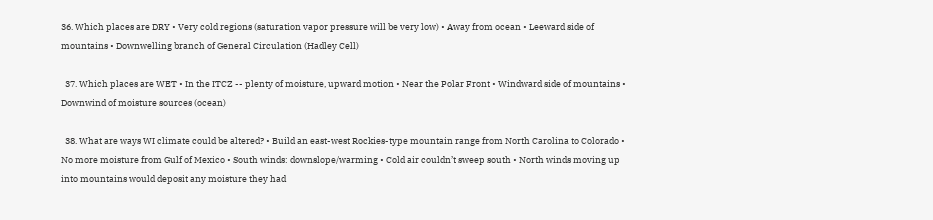36. Which places are DRY • Very cold regions (saturation vapor pressure will be very low) • Away from ocean • Leeward side of mountains • Downwelling branch of General Circulation (Hadley Cell)

  37. Which places are WET • In the ITCZ -- plenty of moisture, upward motion • Near the Polar Front • Windward side of mountains • Downwind of moisture sources (ocean)

  38. What are ways WI climate could be altered? • Build an east-west Rockies-type mountain range from North Carolina to Colorado • No more moisture from Gulf of Mexico • South winds: downslope/warming • Cold air couldn’t sweep south • North winds moving up into mountains would deposit any moisture they had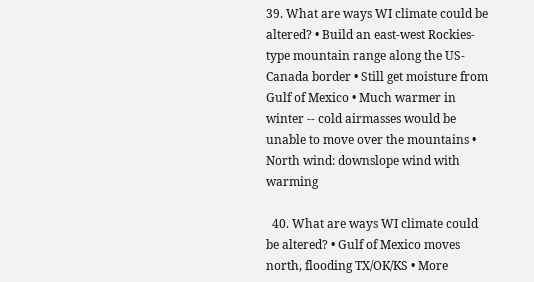39. What are ways WI climate could be altered? • Build an east-west Rockies-type mountain range along the US-Canada border • Still get moisture from Gulf of Mexico • Much warmer in winter -- cold airmasses would be unable to move over the mountains • North wind: downslope wind with warming

  40. What are ways WI climate could be altered? • Gulf of Mexico moves north, flooding TX/OK/KS • More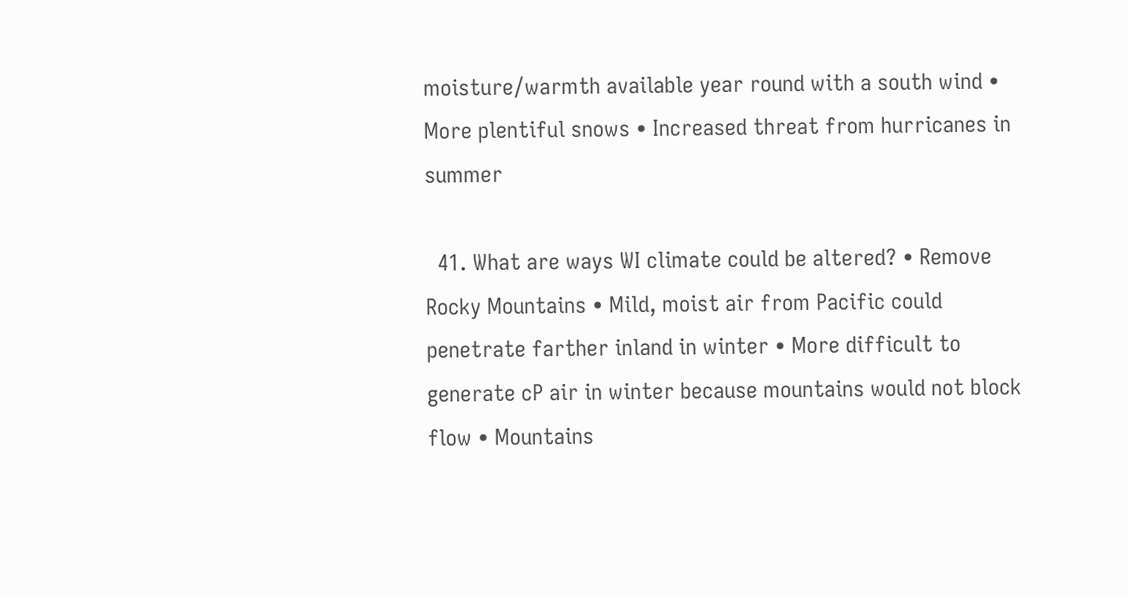moisture/warmth available year round with a south wind • More plentiful snows • Increased threat from hurricanes in summer

  41. What are ways WI climate could be altered? • Remove Rocky Mountains • Mild, moist air from Pacific could penetrate farther inland in winter • More difficult to generate cP air in winter because mountains would not block flow • Mountains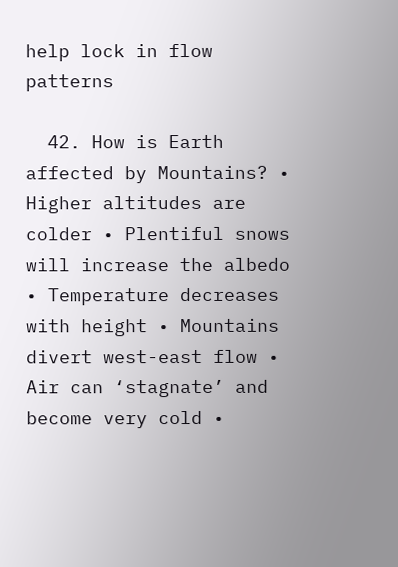help lock in flow patterns

  42. How is Earth affected by Mountains? • Higher altitudes are colder • Plentiful snows will increase the albedo • Temperature decreases with height • Mountains divert west-east flow • Air can ‘stagnate’ and become very cold •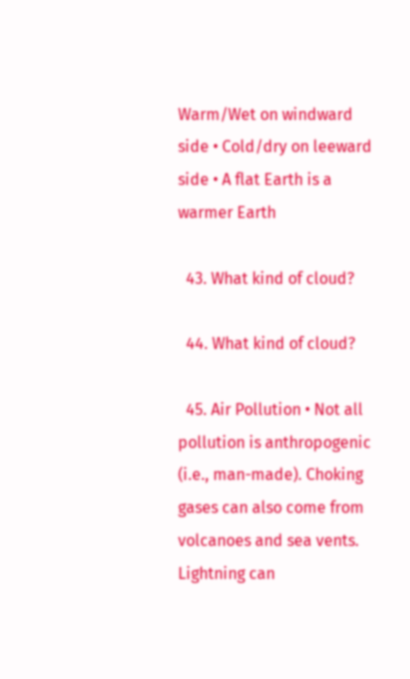Warm/Wet on windward side • Cold/dry on leeward side • A flat Earth is a warmer Earth

  43. What kind of cloud?

  44. What kind of cloud?

  45. Air Pollution • Not all pollution is anthropogenic (i.e., man-made). Choking gases can also come from volcanoes and sea vents. Lightning can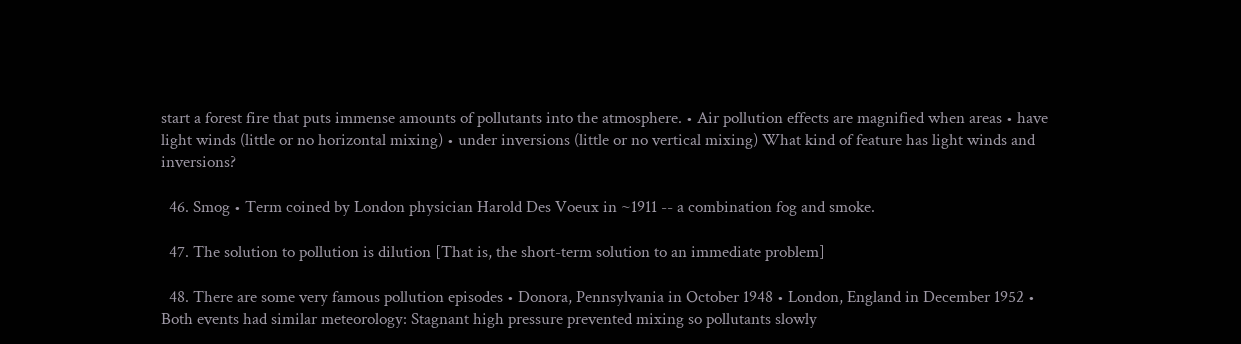start a forest fire that puts immense amounts of pollutants into the atmosphere. • Air pollution effects are magnified when areas • have light winds (little or no horizontal mixing) • under inversions (little or no vertical mixing) What kind of feature has light winds and inversions?

  46. Smog • Term coined by London physician Harold Des Voeux in ~1911 -- a combination fog and smoke.

  47. The solution to pollution is dilution [That is, the short-term solution to an immediate problem]

  48. There are some very famous pollution episodes • Donora, Pennsylvania in October 1948 • London, England in December 1952 • Both events had similar meteorology: Stagnant high pressure prevented mixing so pollutants slowly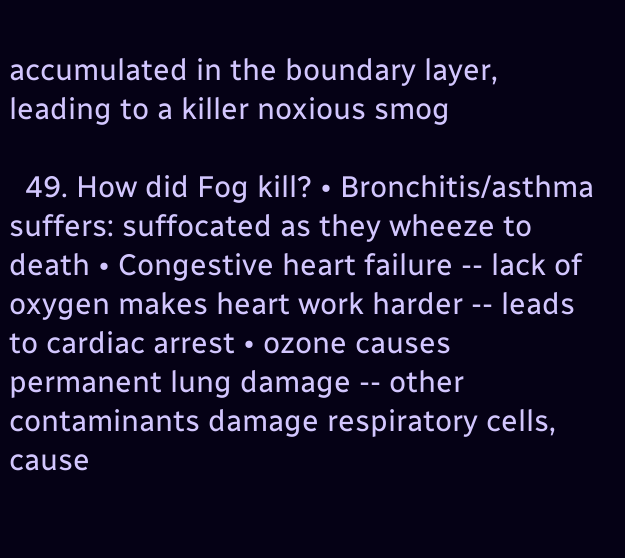accumulated in the boundary layer, leading to a killer noxious smog

  49. How did Fog kill? • Bronchitis/asthma suffers: suffocated as they wheeze to death • Congestive heart failure -- lack of oxygen makes heart work harder -- leads to cardiac arrest • ozone causes permanent lung damage -- other contaminants damage respiratory cells, cause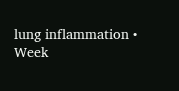lung inflammation • Week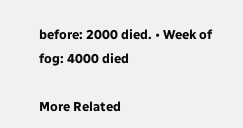before: 2000 died. • Week of fog: 4000 died

More Related